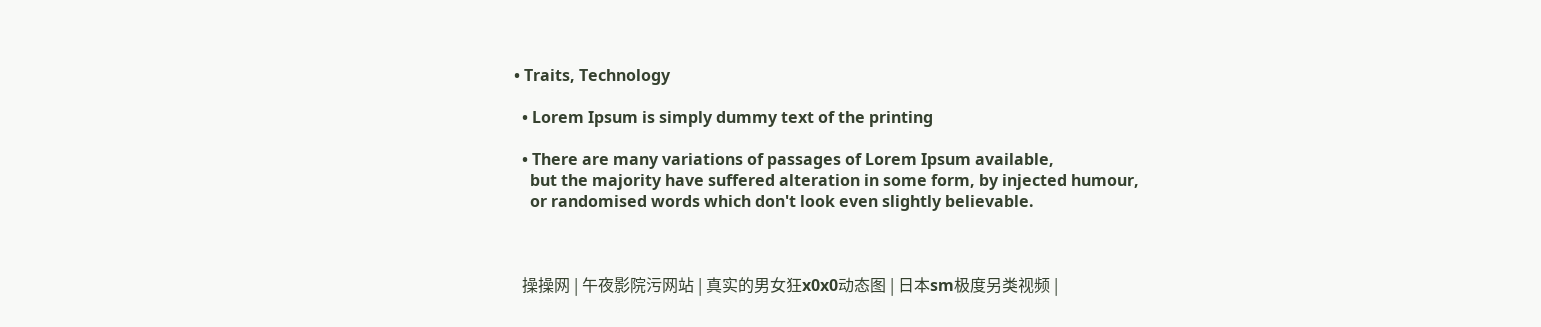• Traits, Technology

  • Lorem Ipsum is simply dummy text of the printing

  • There are many variations of passages of Lorem Ipsum available,
    but the majority have suffered alteration in some form, by injected humour,
    or randomised words which don't look even slightly believable.



  操操网 | 午夜影院污网站 | 真实的男女狂x0x0动态图 | 日本sm极度另类视频 |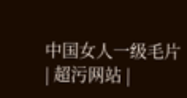中国女人一级毛片 | 超污网站 |